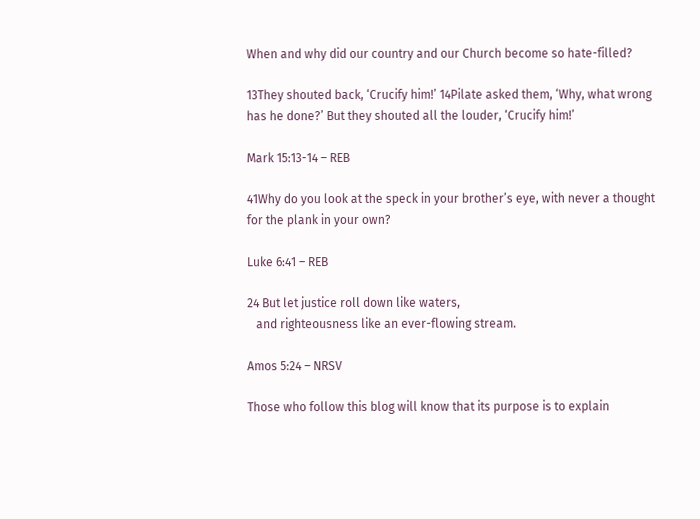When and why did our country and our Church become so hate-filled?

13They shouted back, ‘Crucify him!’ 14Pilate asked them, ‘Why, what wrong has he done?’ But they shouted all the louder, ‘Crucify him!’

Mark 15:13-14 – REB

41Why do you look at the speck in your brother’s eye, with never a thought for the plank in your own?

Luke 6:41 – REB

24 But let justice roll down like waters,
   and righteousness like an ever-flowing stream.

Amos 5:24 – NRSV

Those who follow this blog will know that its purpose is to explain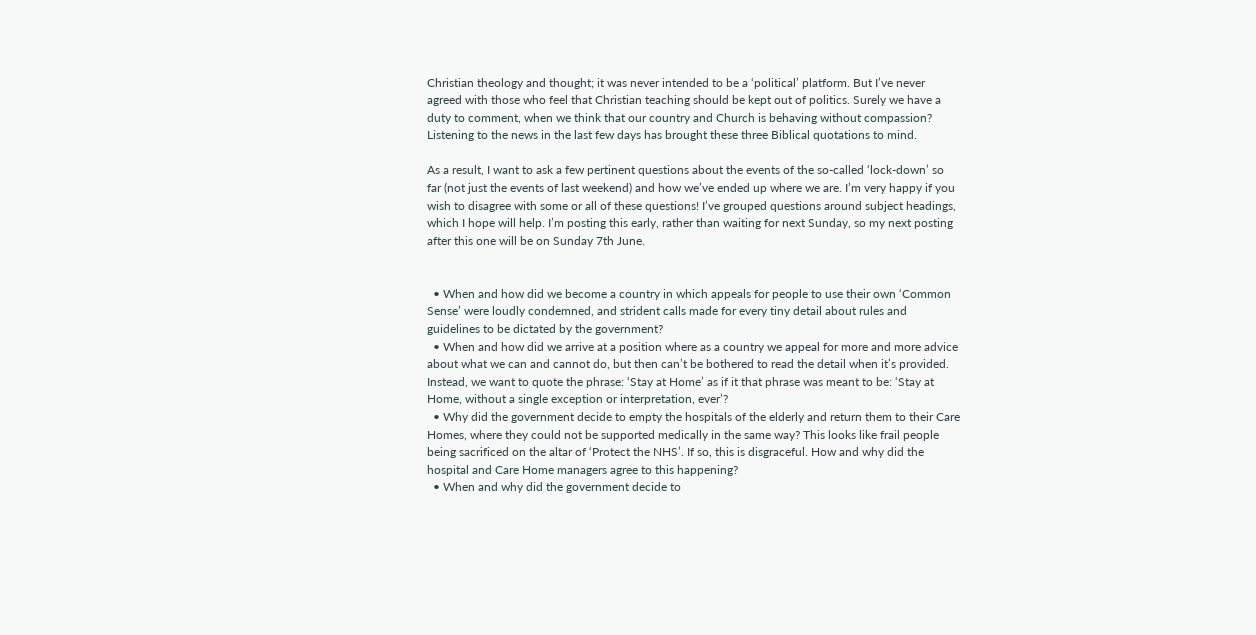Christian theology and thought; it was never intended to be a ‘political’ platform. But I’ve never agreed with those who feel that Christian teaching should be kept out of politics. Surely we have a duty to comment, when we think that our country and Church is behaving without compassion? Listening to the news in the last few days has brought these three Biblical quotations to mind.

As a result, I want to ask a few pertinent questions about the events of the so-called ‘lock-down’ so far (not just the events of last weekend) and how we’ve ended up where we are. I’m very happy if you wish to disagree with some or all of these questions! I’ve grouped questions around subject headings, which I hope will help. I’m posting this early, rather than waiting for next Sunday, so my next posting after this one will be on Sunday 7th June.


  • When and how did we become a country in which appeals for people to use their own ‘Common Sense’ were loudly condemned, and strident calls made for every tiny detail about rules and guidelines to be dictated by the government?
  • When and how did we arrive at a position where as a country we appeal for more and more advice about what we can and cannot do, but then can’t be bothered to read the detail when it’s provided. Instead, we want to quote the phrase: ‘Stay at Home’ as if it that phrase was meant to be: ‘Stay at Home, without a single exception or interpretation, ever’?
  • Why did the government decide to empty the hospitals of the elderly and return them to their Care Homes, where they could not be supported medically in the same way? This looks like frail people being sacrificed on the altar of ‘Protect the NHS’. If so, this is disgraceful. How and why did the hospital and Care Home managers agree to this happening?
  • When and why did the government decide to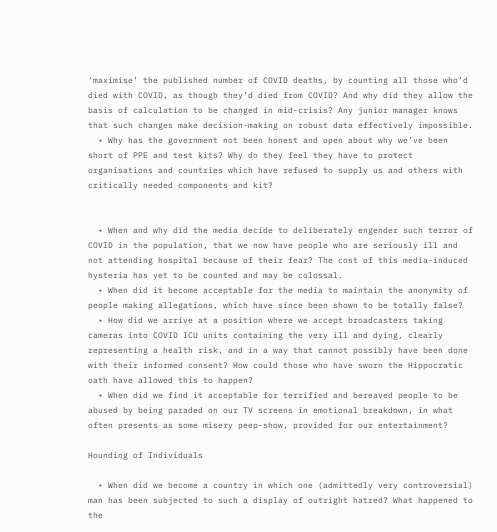‘maximise’ the published number of COVID deaths, by counting all those who’d died with COVID, as though they’d died from COVID? And why did they allow the basis of calculation to be changed in mid-crisis? Any junior manager knows that such changes make decision-making on robust data effectively impossible.
  • Why has the government not been honest and open about why we’ve been short of PPE and test kits? Why do they feel they have to protect organisations and countries which have refused to supply us and others with critically needed components and kit?


  • When and why did the media decide to deliberately engender such terror of COVID in the population, that we now have people who are seriously ill and not attending hospital because of their fear? The cost of this media-induced hysteria has yet to be counted and may be colossal.
  • When did it become acceptable for the media to maintain the anonymity of people making allegations, which have since been shown to be totally false?
  • How did we arrive at a position where we accept broadcasters taking cameras into COVID ICU units containing the very ill and dying, clearly representing a health risk, and in a way that cannot possibly have been done with their informed consent? How could those who have sworn the Hippocratic oath have allowed this to happen?
  • When did we find it acceptable for terrified and bereaved people to be abused by being paraded on our TV screens in emotional breakdown, in what often presents as some misery peep-show, provided for our entertainment?

Hounding of Individuals

  • When did we become a country in which one (admittedly very controversial) man has been subjected to such a display of outright hatred? What happened to the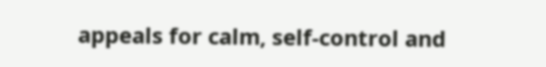appeals for calm, self-control and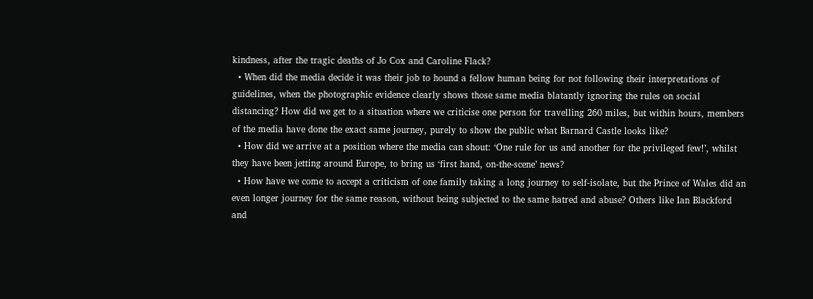kindness, after the tragic deaths of Jo Cox and Caroline Flack?
  • When did the media decide it was their job to hound a fellow human being for not following their interpretations of guidelines, when the photographic evidence clearly shows those same media blatantly ignoring the rules on social distancing? How did we get to a situation where we criticise one person for travelling 260 miles, but within hours, members of the media have done the exact same journey, purely to show the public what Barnard Castle looks like?
  • How did we arrive at a position where the media can shout: ‘One rule for us and another for the privileged few!’, whilst they have been jetting around Europe, to bring us ‘first hand, on-the-scene’ news?
  • How have we come to accept a criticism of one family taking a long journey to self-isolate, but the Prince of Wales did an even longer journey for the same reason, without being subjected to the same hatred and abuse? Others like Ian Blackford and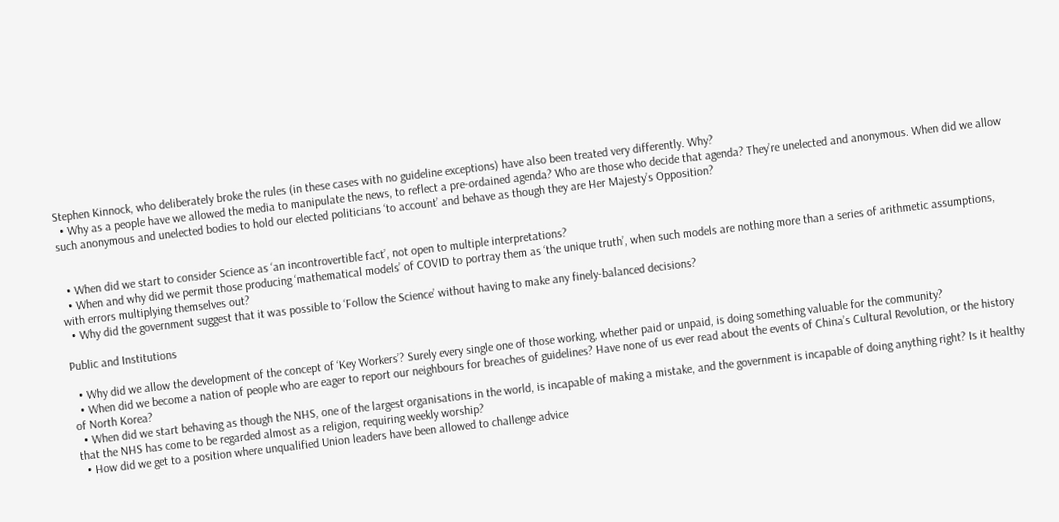Stephen Kinnock, who deliberately broke the rules (in these cases with no guideline exceptions) have also been treated very differently. Why?
  • Why as a people have we allowed the media to manipulate the news, to reflect a pre-ordained agenda? Who are those who decide that agenda? They’re unelected and anonymous. When did we allow such anonymous and unelected bodies to hold our elected politicians ‘to account’ and behave as though they are Her Majesty’s Opposition?


  • When did we start to consider Science as ‘an incontrovertible fact’, not open to multiple interpretations?
  • When and why did we permit those producing ‘mathematical models’ of COVID to portray them as ‘the unique truth’, when such models are nothing more than a series of arithmetic assumptions, with errors multiplying themselves out?
  • Why did the government suggest that it was possible to ‘Follow the Science’ without having to make any finely-balanced decisions?

Public and Institutions

  • Why did we allow the development of the concept of ‘Key Workers’? Surely every single one of those working, whether paid or unpaid, is doing something valuable for the community?
  • When did we become a nation of people who are eager to report our neighbours for breaches of guidelines? Have none of us ever read about the events of China’s Cultural Revolution, or the history of North Korea?
  • When did we start behaving as though the NHS, one of the largest organisations in the world, is incapable of making a mistake, and the government is incapable of doing anything right? Is it healthy that the NHS has come to be regarded almost as a religion, requiring weekly worship?
  • How did we get to a position where unqualified Union leaders have been allowed to challenge advice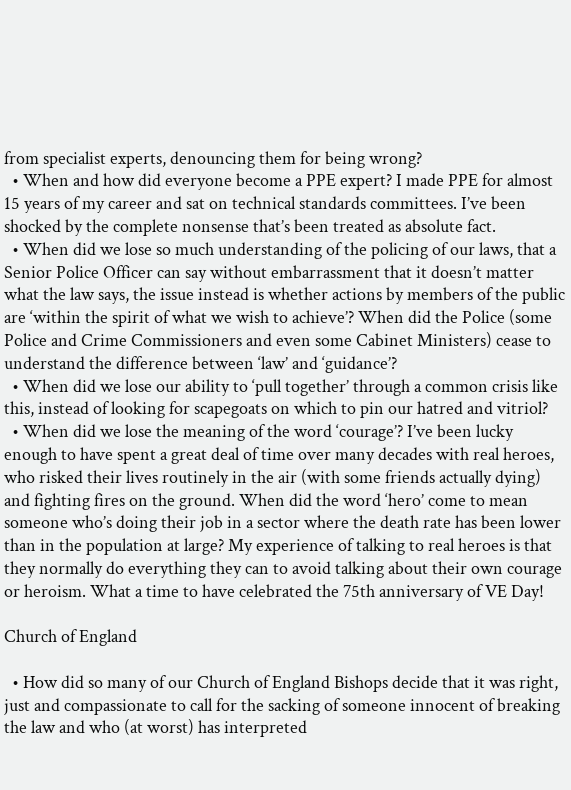from specialist experts, denouncing them for being wrong?
  • When and how did everyone become a PPE expert? I made PPE for almost 15 years of my career and sat on technical standards committees. I’ve been shocked by the complete nonsense that’s been treated as absolute fact.
  • When did we lose so much understanding of the policing of our laws, that a Senior Police Officer can say without embarrassment that it doesn’t matter what the law says, the issue instead is whether actions by members of the public are ‘within the spirit of what we wish to achieve’? When did the Police (some Police and Crime Commissioners and even some Cabinet Ministers) cease to understand the difference between ‘law’ and ‘guidance’?
  • When did we lose our ability to ‘pull together’ through a common crisis like this, instead of looking for scapegoats on which to pin our hatred and vitriol?
  • When did we lose the meaning of the word ‘courage’? I’ve been lucky enough to have spent a great deal of time over many decades with real heroes, who risked their lives routinely in the air (with some friends actually dying) and fighting fires on the ground. When did the word ‘hero’ come to mean someone who’s doing their job in a sector where the death rate has been lower than in the population at large? My experience of talking to real heroes is that they normally do everything they can to avoid talking about their own courage or heroism. What a time to have celebrated the 75th anniversary of VE Day!

Church of England

  • How did so many of our Church of England Bishops decide that it was right, just and compassionate to call for the sacking of someone innocent of breaking the law and who (at worst) has interpreted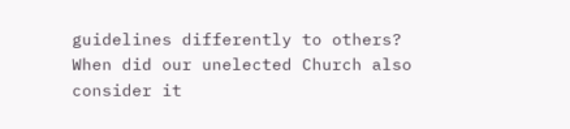guidelines differently to others? When did our unelected Church also consider it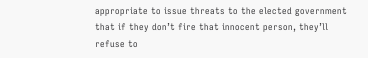appropriate to issue threats to the elected government that if they don’t fire that innocent person, they’ll refuse to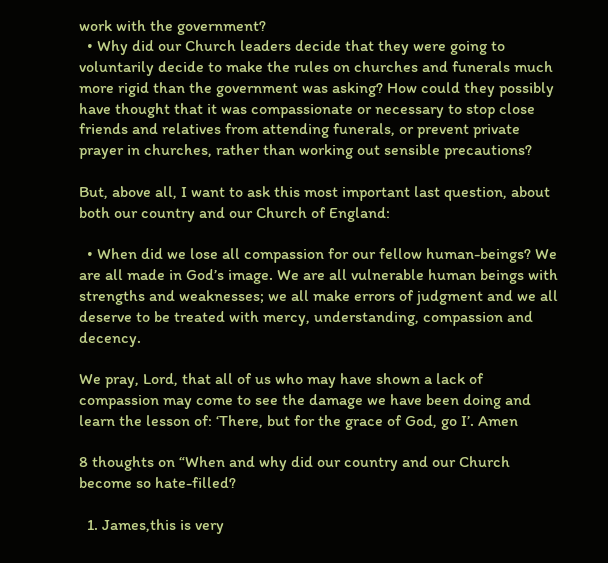work with the government?
  • Why did our Church leaders decide that they were going to voluntarily decide to make the rules on churches and funerals much more rigid than the government was asking? How could they possibly have thought that it was compassionate or necessary to stop close friends and relatives from attending funerals, or prevent private prayer in churches, rather than working out sensible precautions?

But, above all, I want to ask this most important last question, about both our country and our Church of England:

  • When did we lose all compassion for our fellow human-beings? We are all made in God’s image. We are all vulnerable human beings with strengths and weaknesses; we all make errors of judgment and we all deserve to be treated with mercy, understanding, compassion and decency.

We pray, Lord, that all of us who may have shown a lack of compassion may come to see the damage we have been doing and learn the lesson of: ‘There, but for the grace of God, go I’. Amen

8 thoughts on “When and why did our country and our Church become so hate-filled?

  1. James,this is very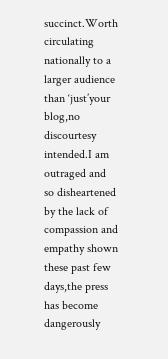succinct.Worth circulating nationally to a larger audience than ‘just’your blog,no discourtesy intended.I am outraged and so disheartened by the lack of compassion and empathy shown these past few days,the press has become dangerously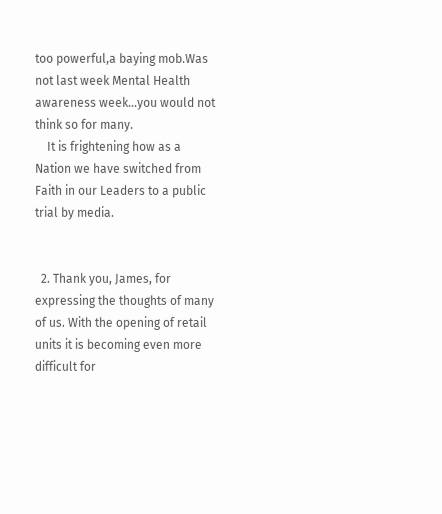too powerful,a baying mob.Was not last week Mental Health awareness week…you would not think so for many.
    It is frightening how as a Nation we have switched from Faith in our Leaders to a public trial by media.


  2. Thank you, James, for expressing the thoughts of many of us. With the opening of retail units it is becoming even more difficult for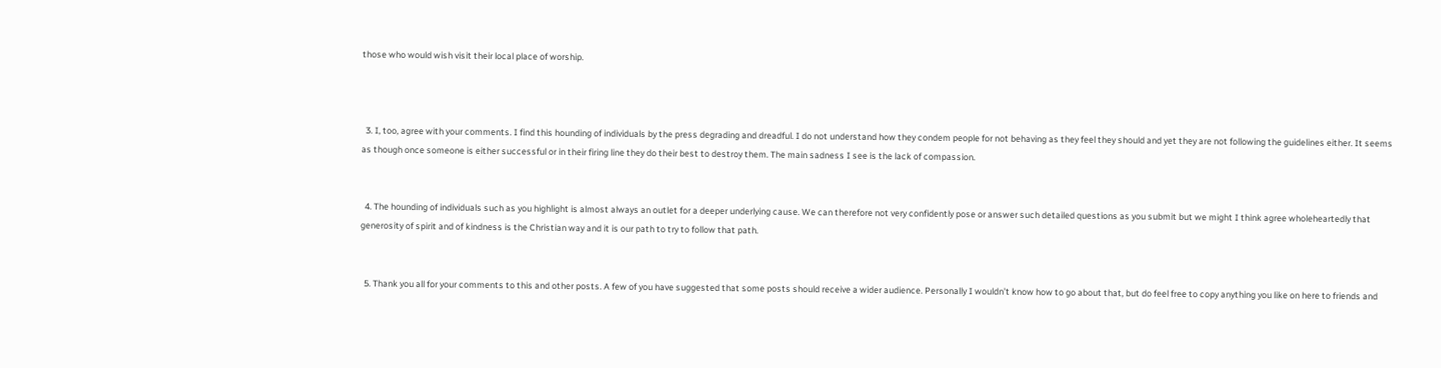those who would wish visit their local place of worship.



  3. I, too, agree with your comments. I find this hounding of individuals by the press degrading and dreadful. I do not understand how they condem people for not behaving as they feel they should and yet they are not following the guidelines either. It seems as though once someone is either successful or in their firing line they do their best to destroy them. The main sadness I see is the lack of compassion.


  4. The hounding of individuals such as you highlight is almost always an outlet for a deeper underlying cause. We can therefore not very confidently pose or answer such detailed questions as you submit but we might I think agree wholeheartedly that generosity of spirit and of kindness is the Christian way and it is our path to try to follow that path.


  5. Thank you all for your comments to this and other posts. A few of you have suggested that some posts should receive a wider audience. Personally I wouldn’t know how to go about that, but do feel free to copy anything you like on here to friends and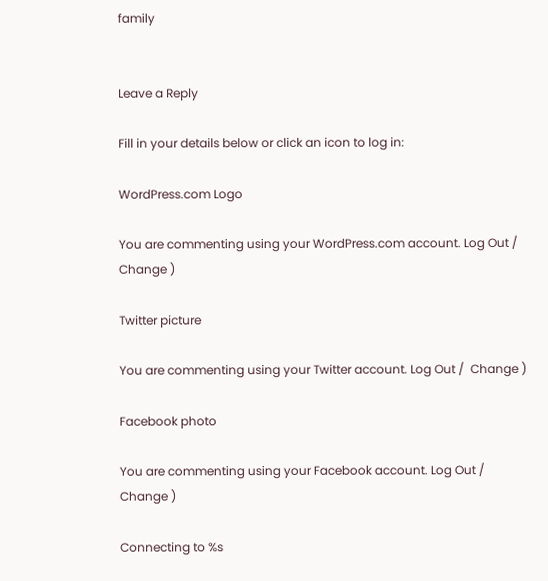family


Leave a Reply

Fill in your details below or click an icon to log in:

WordPress.com Logo

You are commenting using your WordPress.com account. Log Out /  Change )

Twitter picture

You are commenting using your Twitter account. Log Out /  Change )

Facebook photo

You are commenting using your Facebook account. Log Out /  Change )

Connecting to %s